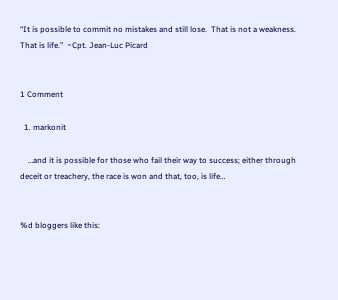“It is possible to commit no mistakes and still lose.  That is not a weakness.  That is life.”  ~Cpt. Jean-Luc Picard


1 Comment

  1. markonit

    …and it is possible for those who fail their way to success; either through deceit or treachery, the race is won and that, too, is life…


%d bloggers like this: